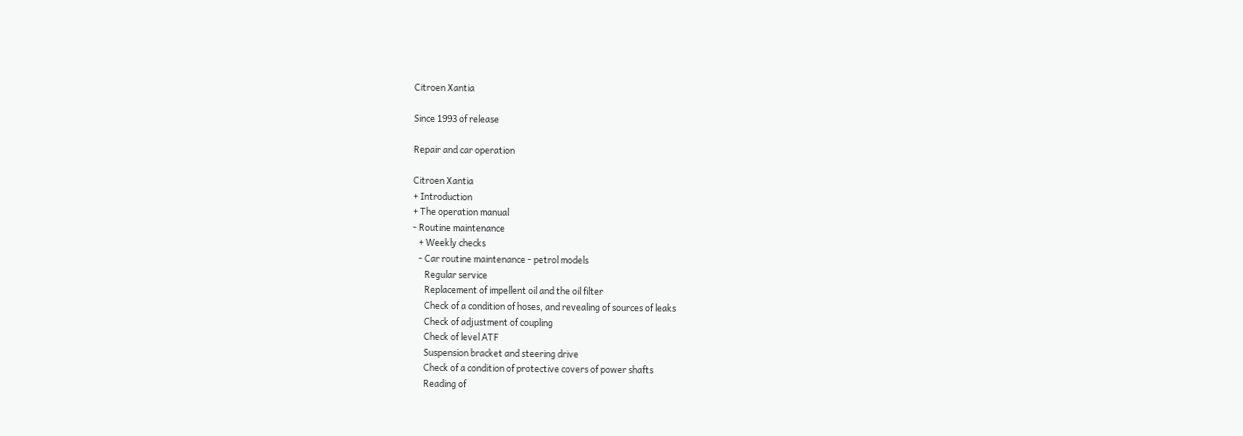Citroen Xantia

Since 1993 of release

Repair and car operation

Citroen Xantia
+ Introduction
+ The operation manual
- Routine maintenance
   + Weekly checks
   - Car routine maintenance - petrol models
      Regular service
      Replacement of impellent oil and the oil filter
      Check of a condition of hoses, and revealing of sources of leaks
      Check of adjustment of coupling
      Check of level ATF
      Suspension bracket and steering drive
      Check of a condition of protective covers of power shafts
      Reading of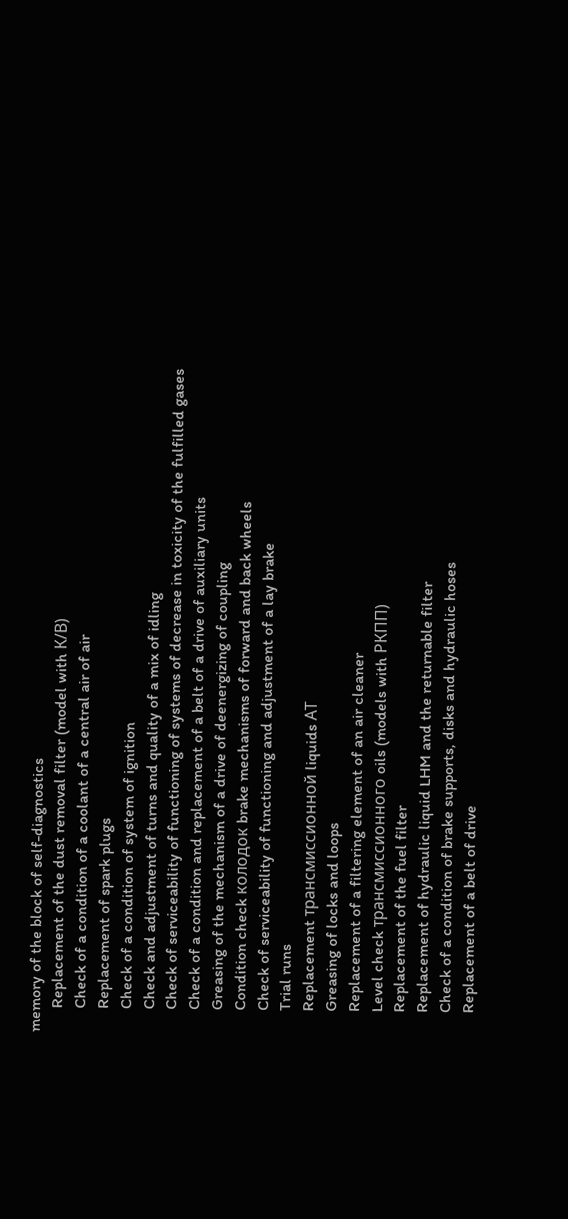memory of the block of self-diagnostics
      Replacement of the dust removal filter (model with К/В)
      Check of a condition of a coolant of a central air of air
      Replacement of spark plugs
      Check of a condition of system of ignition
      Check and adjustment of turns and quality of a mix of idling
      Check of serviceability of functioning of systems of decrease in toxicity of the fulfilled gases
      Check of a condition and replacement of a belt of a drive of auxiliary units
      Greasing of the mechanism of a drive of deenergizing of coupling
      Condition check колодок brake mechanisms of forward and back wheels
      Check of serviceability of functioning and adjustment of a lay brake
      Trial runs
      Replacement трансмиссионной liquids АТ
      Greasing of locks and loops
      Replacement of a filtering element of an air cleaner
      Level check трансмиссионного oils (models with РКПП)
      Replacement of the fuel filter
      Replacement of hydraulic liquid LHM and the returnable filter
      Check of a condition of brake supports, disks and hydraulic hoses
      Replacement of a belt of drive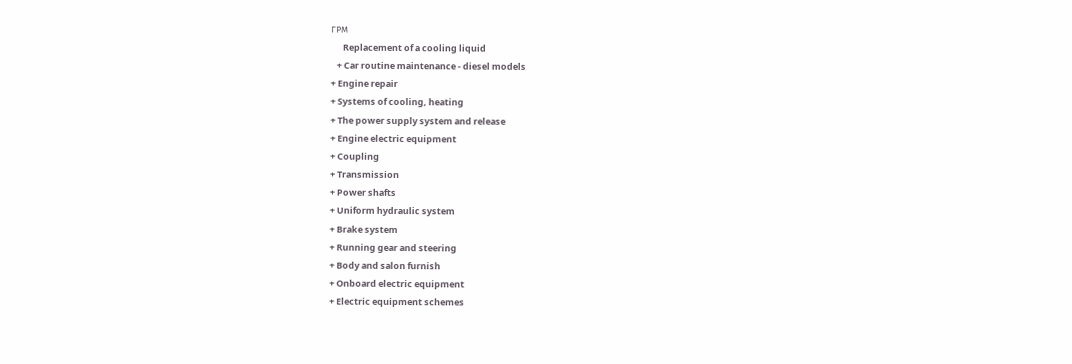ГРМ
      Replacement of a cooling liquid
   + Car routine maintenance - diesel models
+ Engine repair
+ Systems of cooling, heating
+ The power supply system and release
+ Engine electric equipment
+ Coupling
+ Transmission
+ Power shafts
+ Uniform hydraulic system
+ Brake system
+ Running gear and steering
+ Body and salon furnish
+ Onboard electric equipment
+ Electric equipment schemes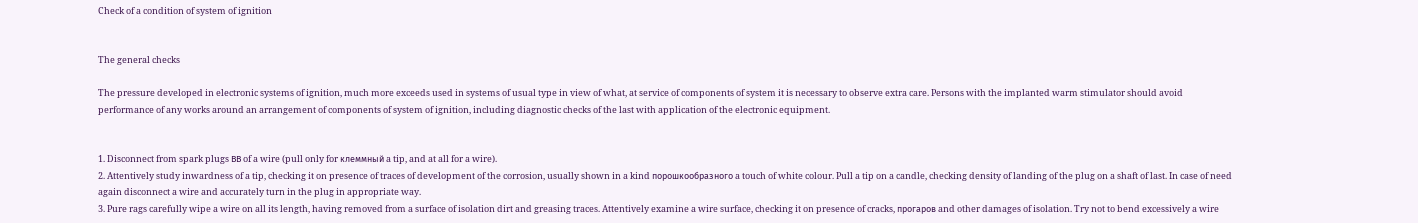Check of a condition of system of ignition


The general checks

The pressure developed in electronic systems of ignition, much more exceeds used in systems of usual type in view of what, at service of components of system it is necessary to observe extra care. Persons with the implanted warm stimulator should avoid performance of any works around an arrangement of components of system of ignition, including diagnostic checks of the last with application of the electronic equipment.


1. Disconnect from spark plugs ВВ of a wire (pull only for клеммный a tip, and at all for a wire).
2. Attentively study inwardness of a tip, checking it on presence of traces of development of the corrosion, usually shown in a kind порошкообразного a touch of white colour. Pull a tip on a candle, checking density of landing of the plug on a shaft of last. In case of need again disconnect a wire and accurately turn in the plug in appropriate way.
3. Pure rags carefully wipe a wire on all its length, having removed from a surface of isolation dirt and greasing traces. Attentively examine a wire surface, checking it on presence of cracks, прогаров and other damages of isolation. Try not to bend excessively a wire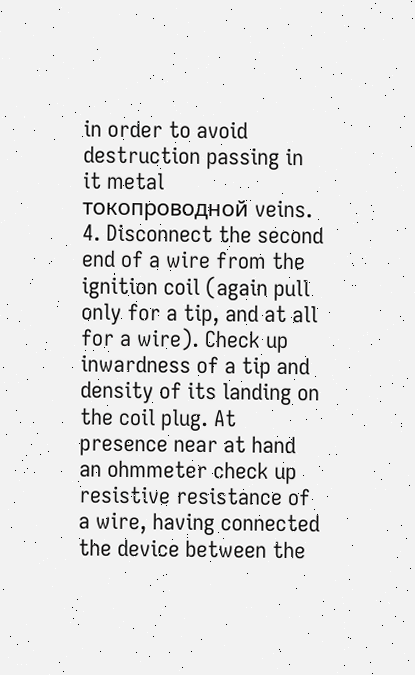in order to avoid destruction passing in it metal токопроводной veins.
4. Disconnect the second end of a wire from the ignition coil (again pull only for a tip, and at all for a wire). Check up inwardness of a tip and density of its landing on the coil plug. At presence near at hand an ohmmeter check up resistive resistance of a wire, having connected the device between the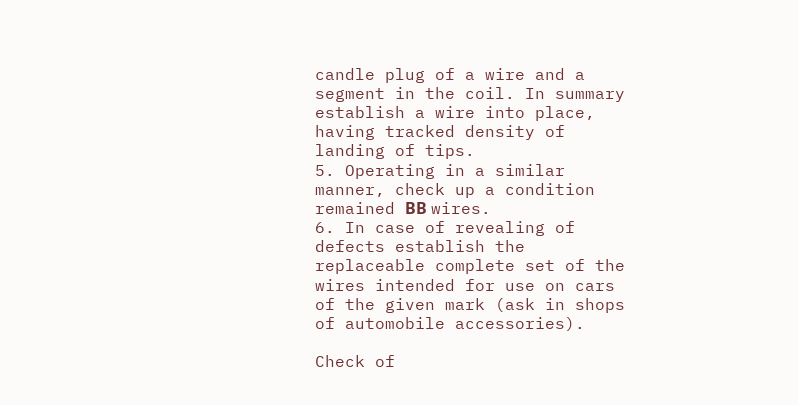candle plug of a wire and a segment in the coil. In summary establish a wire into place, having tracked density of landing of tips.
5. Operating in a similar manner, check up a condition remained ВВ wires.
6. In case of revealing of defects establish the replaceable complete set of the wires intended for use on cars of the given mark (ask in shops of automobile accessories).

Check of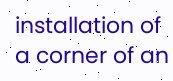installation of a corner of an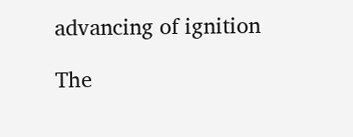advancing of ignition

The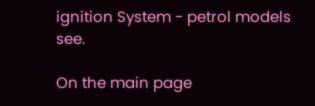ignition System - petrol models see.

On the main page